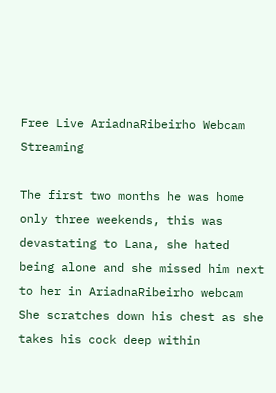Free Live AriadnaRibeirho Webcam Streaming

The first two months he was home only three weekends, this was devastating to Lana, she hated being alone and she missed him next to her in AriadnaRibeirho webcam She scratches down his chest as she takes his cock deep within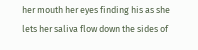her mouth her eyes finding his as she lets her saliva flow down the sides of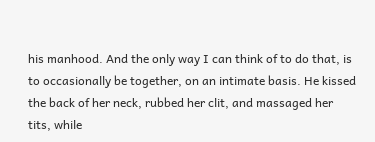his manhood. And the only way I can think of to do that, is to occasionally be together, on an intimate basis. He kissed the back of her neck, rubbed her clit, and massaged her tits, while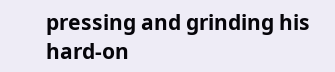pressing and grinding his hard-on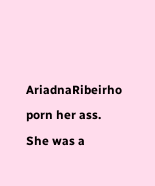AriadnaRibeirho porn her ass. She was a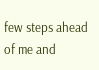few steps ahead of me and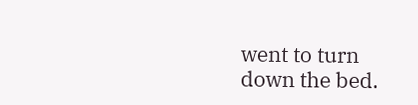went to turn down the bed.